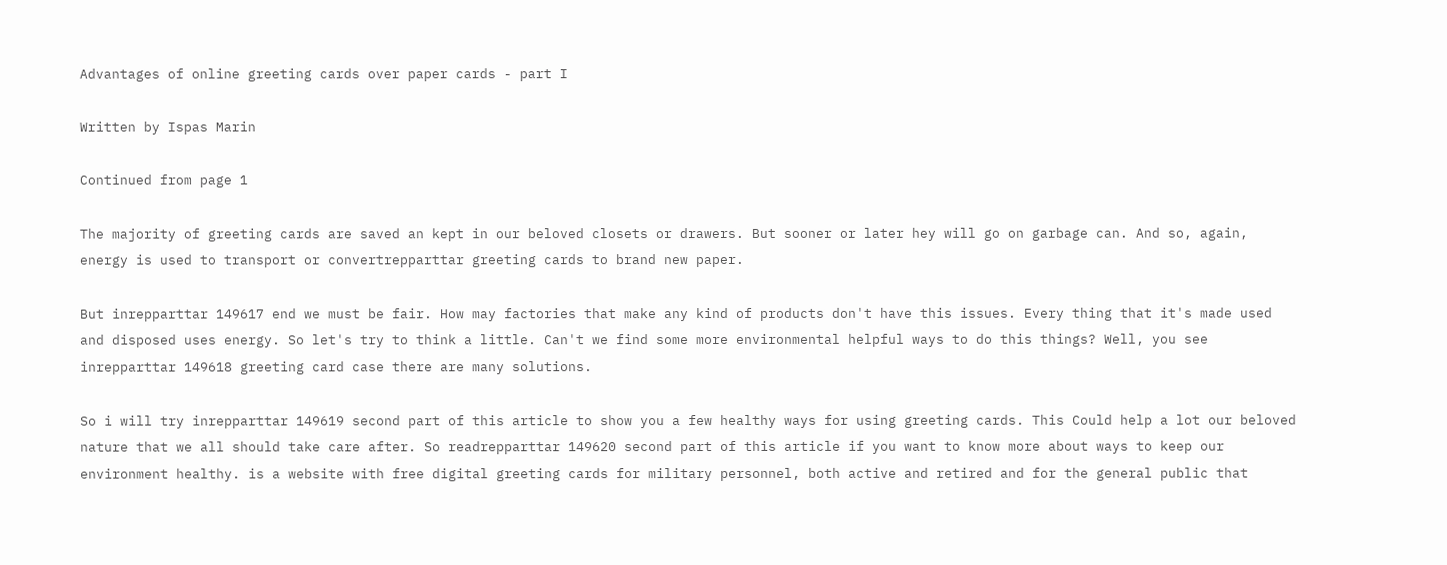Advantages of online greeting cards over paper cards - part I

Written by Ispas Marin

Continued from page 1

The majority of greeting cards are saved an kept in our beloved closets or drawers. But sooner or later hey will go on garbage can. And so, again, energy is used to transport or convertrepparttar greeting cards to brand new paper.

But inrepparttar 149617 end we must be fair. How may factories that make any kind of products don't have this issues. Every thing that it's made used and disposed uses energy. So let's try to think a little. Can't we find some more environmental helpful ways to do this things? Well, you see inrepparttar 149618 greeting card case there are many solutions.

So i will try inrepparttar 149619 second part of this article to show you a few healthy ways for using greeting cards. This Could help a lot our beloved nature that we all should take care after. So readrepparttar 149620 second part of this article if you want to know more about ways to keep our environment healthy. is a website with free digital greeting cards for military personnel, both active and retired and for the general public that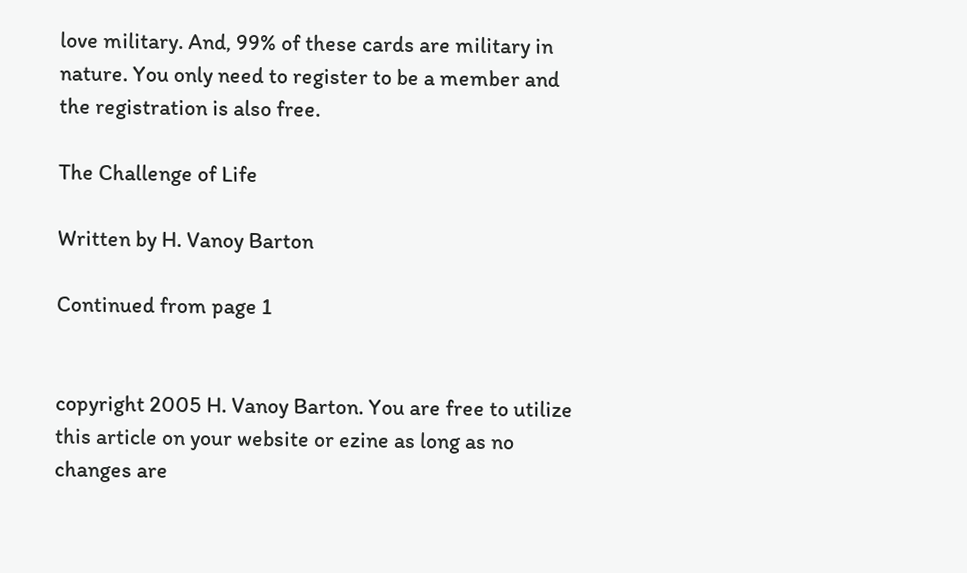love military. And, 99% of these cards are military in nature. You only need to register to be a member and the registration is also free.

The Challenge of Life

Written by H. Vanoy Barton

Continued from page 1


copyright 2005 H. Vanoy Barton. You are free to utilize this article on your website or ezine as long as no changes are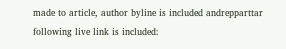made to article, author byline is included andrepparttar following live link is included: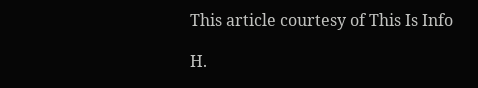This article courtesy of This Is Info

H.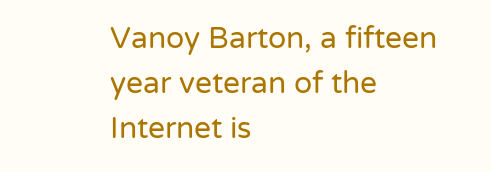Vanoy Barton, a fifteen year veteran of the Internet is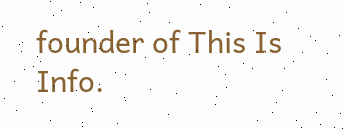founder of This Is Info.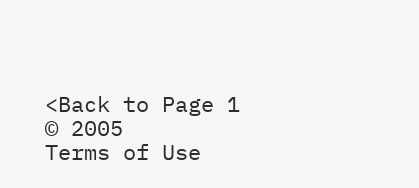<Back to Page 1 © 2005
Terms of Use